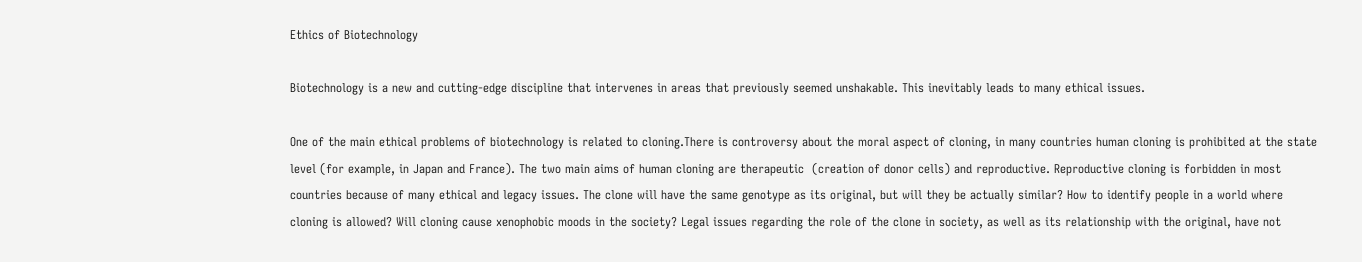Ethics of Biotechnology

Biotechnology is a new and cutting-edge discipline that intervenes in areas that previously seemed unshakable. This inevitably leads to many ethical issues.

One of the main ethical problems of biotechnology is related to cloning.There is controversy about the moral aspect of cloning, in many countries human cloning is prohibited at the state level (for example, in Japan and France). The two main aims of human cloning are therapeutic  (creation of donor cells) and reproductive. Reproductive cloning is forbidden in most countries because of many ethical and legacy issues. The clone will have the same genotype as its original, but will they be actually similar? How to identify people in a world where cloning is allowed? Will cloning cause xenophobic moods in the society? Legal issues regarding the role of the clone in society, as well as its relationship with the original, have not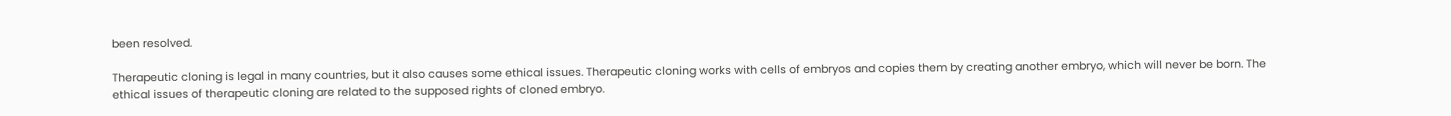been resolved.

Therapeutic cloning is legal in many countries, but it also causes some ethical issues. Therapeutic cloning works with cells of embryos and copies them by creating another embryo, which will never be born. The ethical issues of therapeutic cloning are related to the supposed rights of cloned embryo.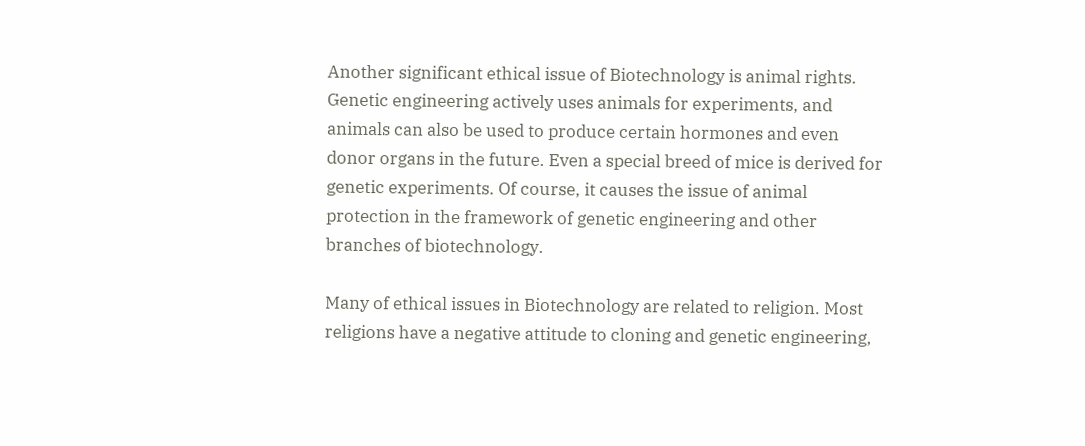Another significant ethical issue of Biotechnology is animal rights. Genetic engineering actively uses animals for experiments, and animals can also be used to produce certain hormones and even donor organs in the future. Even a special breed of mice is derived for genetic experiments. Of course, it causes the issue of animal protection in the framework of genetic engineering and other branches of biotechnology.

Many of ethical issues in Biotechnology are related to religion. Most religions have a negative attitude to cloning and genetic engineering,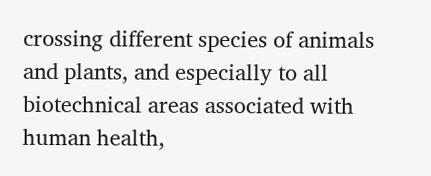crossing different species of animals and plants, and especially to all biotechnical areas associated with human health,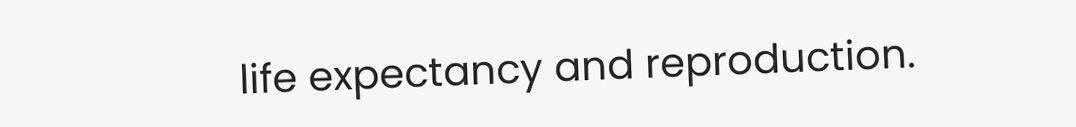life expectancy and reproduction.